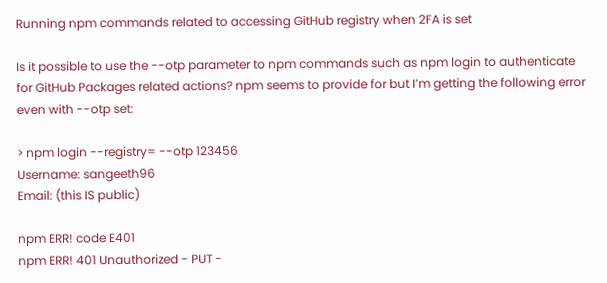Running npm commands related to accessing GitHub registry when 2FA is set

Is it possible to use the --otp parameter to npm commands such as npm login to authenticate for GitHub Packages related actions? npm seems to provide for but I’m getting the following error even with --otp set:

> npm login --registry= --otp 123456
Username: sangeeth96
Email: (this IS public)

npm ERR! code E401
npm ERR! 401 Unauthorized - PUT -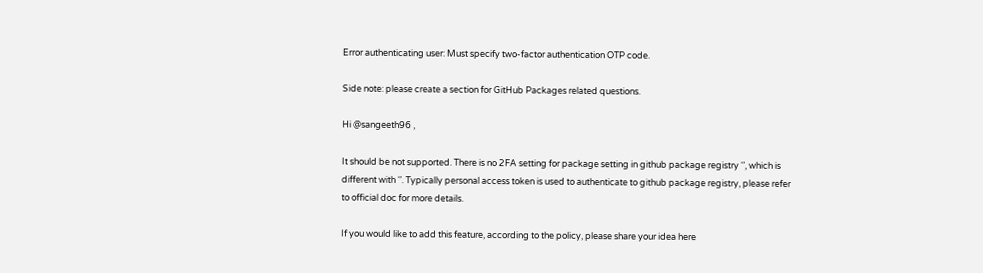Error authenticating user: Must specify two-factor authentication OTP code.

Side note: please create a section for GitHub Packages related questions.

Hi @sangeeth96 ,

It should be not supported. There is no 2FA setting for package setting in github package registry ‘’, which is different with ‘’. Typically personal access token is used to authenticate to github package registry, please refer to official doc for more details.

If you would like to add this feature, according to the policy, please share your idea here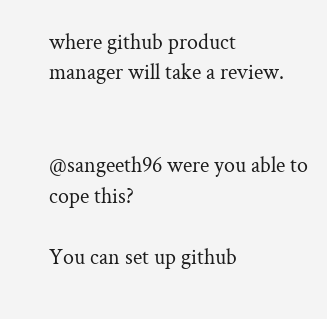where github product manager will take a review.


@sangeeth96 were you able to cope this?

You can set up github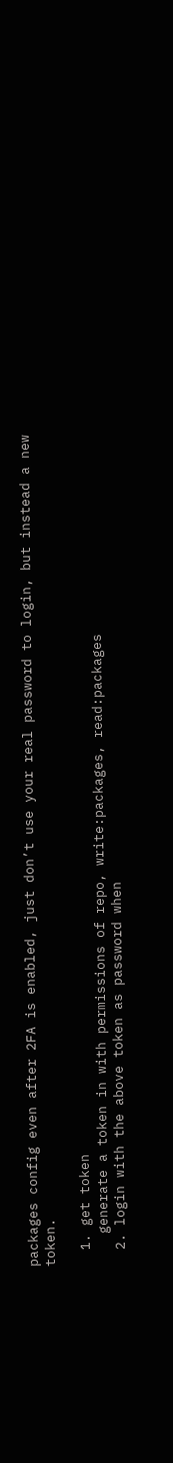packages config even after 2FA is enabled, just don’t use your real password to login, but instead a new token.

  1. get token
    generate a token in with permissions of repo, write:packages, read:packages
  2. login with the above token as password when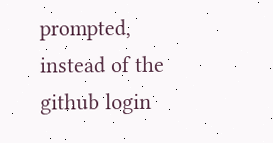prompted, instead of the github login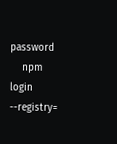password
    npm login --registry=